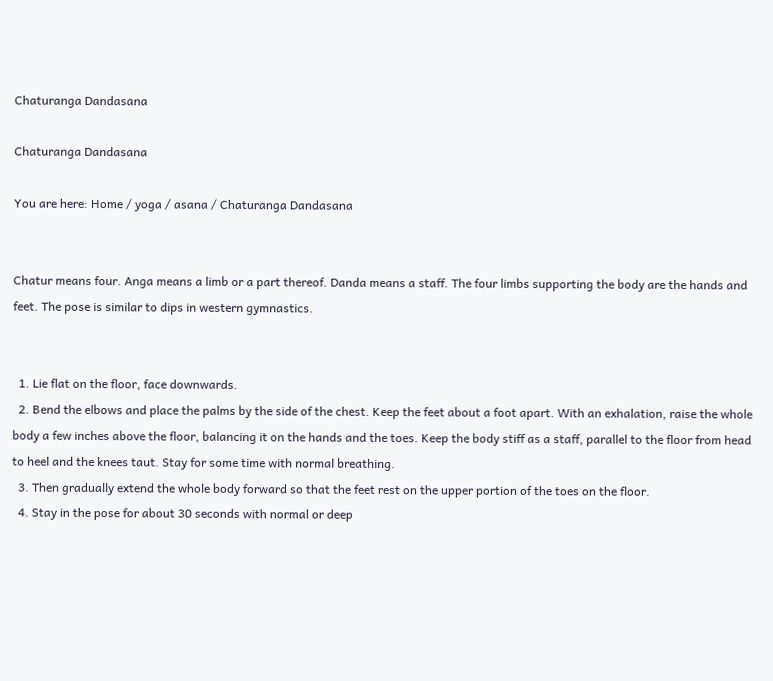Chaturanga Dandasana

Chaturanga Dandasana

You are here: Home / yoga / asana / Chaturanga Dandasana


Chatur means four. Anga means a limb or a part thereof. Danda means a staff. The four limbs supporting the body are the hands and feet. The pose is similar to dips in western gymnastics.


  1. Lie flat on the floor, face downwards.
  2. Bend the elbows and place the palms by the side of the chest. Keep the feet about a foot apart. With an exhalation, raise the whole body a few inches above the floor, balancing it on the hands and the toes. Keep the body stiff as a staff, parallel to the floor from head to heel and the knees taut. Stay for some time with normal breathing.
  3. Then gradually extend the whole body forward so that the feet rest on the upper portion of the toes on the floor.
  4. Stay in the pose for about 30 seconds with normal or deep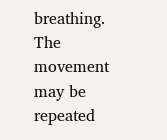breathing. The movement may be repeated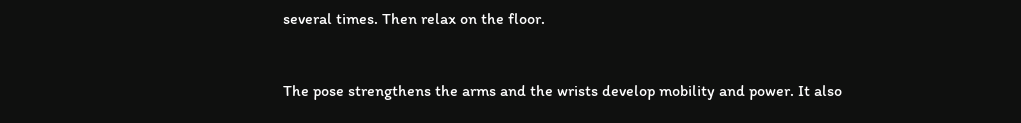several times. Then relax on the floor.


The pose strengthens the arms and the wrists develop mobility and power. It also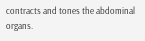contracts and tones the abdominal organs.